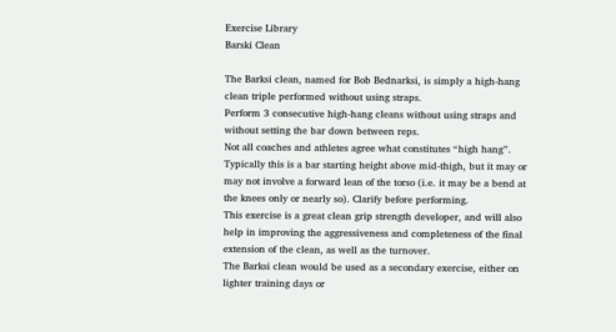Exercise Library
Barski Clean

The Barksi clean, named for Bob Bednarksi, is simply a high-hang clean triple performed without using straps.
Perform 3 consecutive high-hang cleans without using straps and without setting the bar down between reps.
Not all coaches and athletes agree what constitutes “high hang”. Typically this is a bar starting height above mid-thigh, but it may or may not involve a forward lean of the torso (i.e. it may be a bend at the knees only or nearly so). Clarify before performing.
This exercise is a great clean grip strength developer, and will also help in improving the aggressiveness and completeness of the final extension of the clean, as well as the turnover.
The Barksi clean would be used as a secondary exercise, either on lighter training days or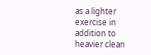as a lighter exercise in addition to heavier clean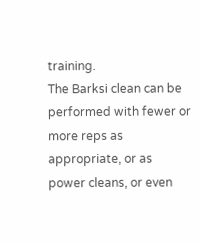training.
The Barksi clean can be performed with fewer or more reps as appropriate, or as power cleans, or even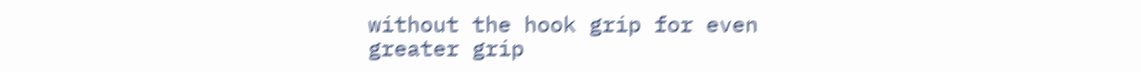without the hook grip for even greater grip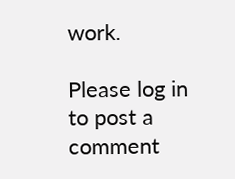work.

Please log in to post a comment